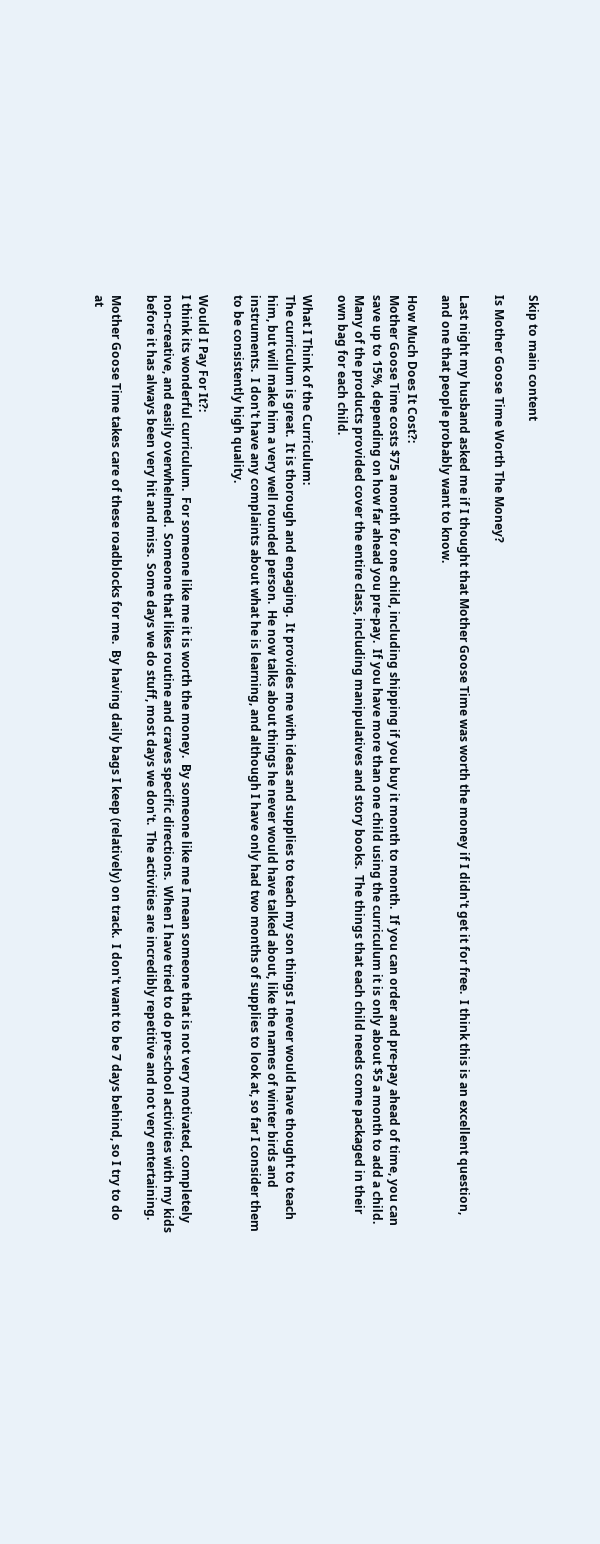Skip to main content

Is Mother Goose Time Worth The Money?

Last night my husband asked me if I thought that Mother Goose Time was worth the money if I didn't get it for free.  I think this is an excellent question, and one that people probably want to know.

How Much Does It Cost?:
Mother Goose Time costs $75 a month for one child, including shipping if you buy it month to month.  If you can order and pre-pay ahead of time, you can save up to 15%, depending on how far ahead you pre-pay.  If you have more than one child using the curriculum it is only about $5 a month to add a child.  Many of the products provided cover the entire class, including manipulatives and story books.  The things that each child needs come packaged in their own bag for each child.

What I Think of the Curriculum:
The curriculum is great.  It is thorough and engaging.  It provides me with ideas and supplies to teach my son things I never would have thought to teach him, but will make him a very well rounded person.  He now talks about things he never would have talked about, like the names of winter birds and instruments.  I don't have any complaints about what he is learning, and although I have only had two months of supplies to look at, so far I consider them to be consistently high quality.

Would I Pay For It?:
I think its wonderful curriculum.  For someone like me it is worth the money.  By someone like me I mean someone that is not very motivated, completely non-creative, and easily overwhelmed.  Someone that likes routine and craves specific directions.  When I have tried to do pre-school activities with my kids before it has always been very hit and miss.  Some days we do stuff, most days we don't.  The activities are incredibly repetitive and not very entertaining.

Mother Goose Time takes care of these roadblocks for me.  By having daily bags I keep (relatively) on track.  I don't want to be 7 days behind, so I try to do at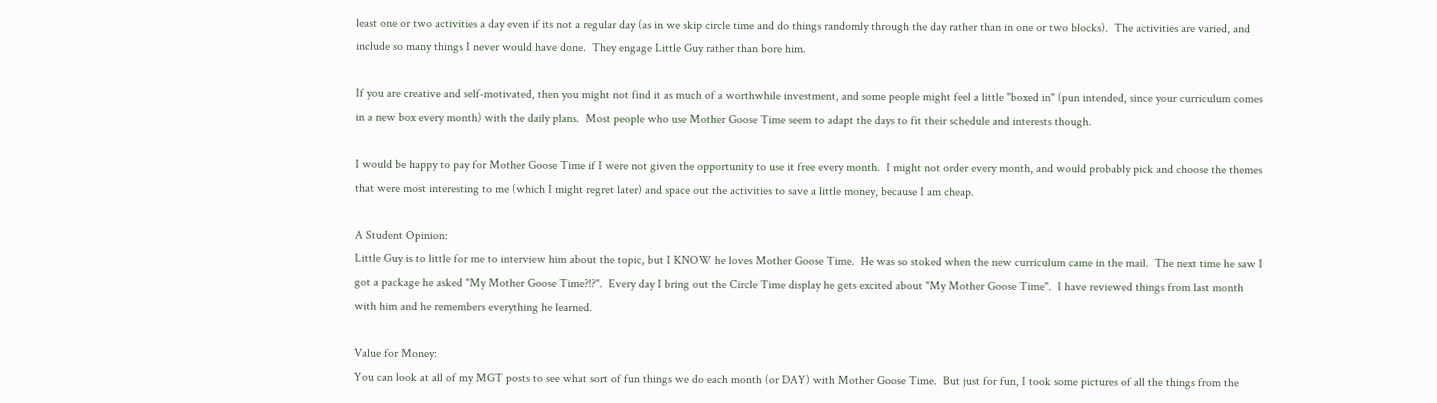least one or two activities a day even if its not a regular day (as in we skip circle time and do things randomly through the day rather than in one or two blocks).  The activities are varied, and include so many things I never would have done.  They engage Little Guy rather than bore him.

If you are creative and self-motivated, then you might not find it as much of a worthwhile investment, and some people might feel a little "boxed in" (pun intended, since your curriculum comes in a new box every month) with the daily plans.  Most people who use Mother Goose Time seem to adapt the days to fit their schedule and interests though.

I would be happy to pay for Mother Goose Time if I were not given the opportunity to use it free every month.  I might not order every month, and would probably pick and choose the themes that were most interesting to me (which I might regret later) and space out the activities to save a little money, because I am cheap.

A Student Opinion:
Little Guy is to little for me to interview him about the topic, but I KNOW he loves Mother Goose Time.  He was so stoked when the new curriculum came in the mail.  The next time he saw I got a package he asked "My Mother Goose Time?!?".  Every day I bring out the Circle Time display he gets excited about "My Mother Goose Time".  I have reviewed things from last month with him and he remembers everything he learned.

Value for Money:
You can look at all of my MGT posts to see what sort of fun things we do each month (or DAY) with Mother Goose Time.  But just for fun, I took some pictures of all the things from the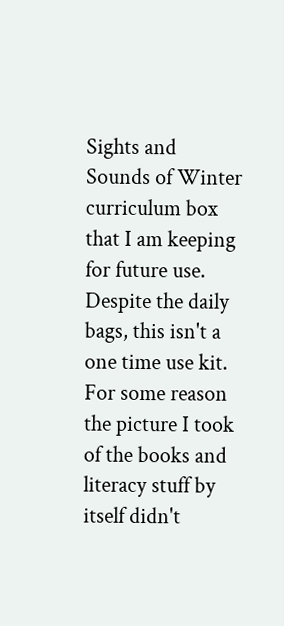Sights and Sounds of Winter curriculum box that I am keeping for future use.  Despite the daily bags, this isn't a one time use kit.  For some reason the picture I took of the books and literacy stuff by itself didn't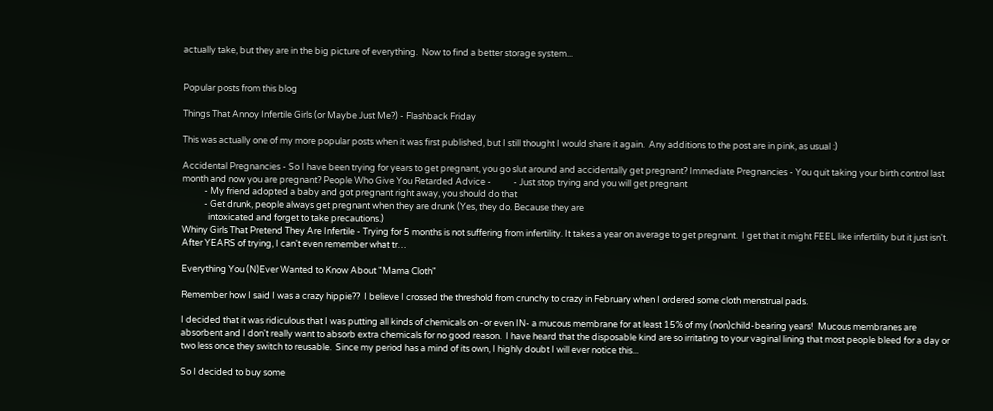actually take, but they are in the big picture of everything.  Now to find a better storage system...


Popular posts from this blog

Things That Annoy Infertile Girls (or Maybe Just Me?) - Flashback Friday

This was actually one of my more popular posts when it was first published, but I still thought I would share it again.  Any additions to the post are in pink, as usual :)

Accidental Pregnancies - So I have been trying for years to get pregnant, you go slut around and accidentally get pregnant? Immediate Pregnancies - You quit taking your birth control last month and now you are pregnant? People Who Give You Retarded Advice -           - Just stop trying and you will get pregnant
           - My friend adopted a baby and got pregnant right away, you should do that
           - Get drunk, people always get pregnant when they are drunk (Yes, they do. Because they are
             intoxicated and forget to take precautions.)
Whiny Girls That Pretend They Are Infertile - Trying for 5 months is not suffering from infertility. It takes a year on average to get pregnant.  I get that it might FEEL like infertility but it just isn't.  After YEARS of trying, I can't even remember what tr…

Everything You (N)Ever Wanted to Know About "Mama Cloth"

Remember how I said I was a crazy hippie??  I believe I crossed the threshold from crunchy to crazy in February when I ordered some cloth menstrual pads.

I decided that it was ridiculous that I was putting all kinds of chemicals on -or even IN- a mucous membrane for at least 15% of my (non)child-bearing years!  Mucous membranes are absorbent and I don't really want to absorb extra chemicals for no good reason.  I have heard that the disposable kind are so irritating to your vaginal lining that most people bleed for a day or two less once they switch to reusable.  Since my period has a mind of its own, I highly doubt I will ever notice this...

So I decided to buy some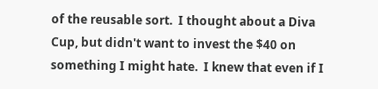of the reusable sort.  I thought about a Diva Cup, but didn't want to invest the $40 on something I might hate.  I knew that even if I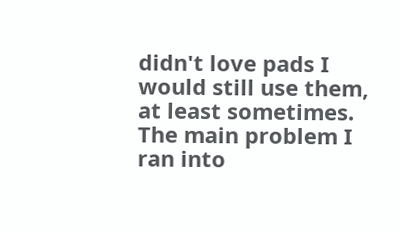didn't love pads I would still use them, at least sometimes.  The main problem I ran into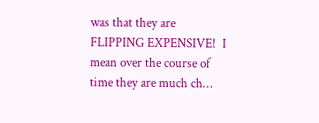was that they are FLIPPING EXPENSIVE!  I mean over the course of time they are much ch…